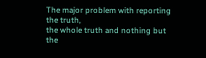The major problem with reporting the truth,
the whole truth and nothing but the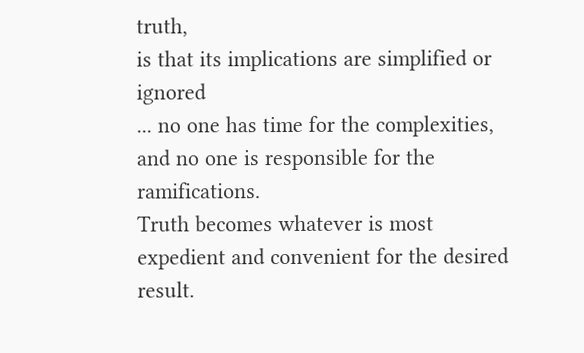truth,
is that its implications are simplified or ignored
... no one has time for the complexities,
and no one is responsible for the ramifications.
Truth becomes whatever is most
expedient and convenient for the desired result.